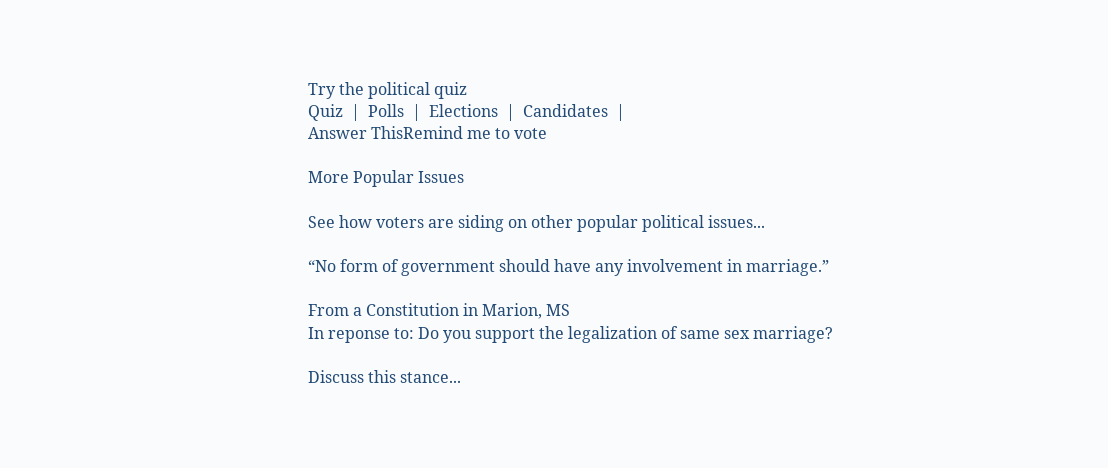Try the political quiz
Quiz  |  Polls  |  Elections  |  Candidates  |
Answer ThisRemind me to vote

More Popular Issues

See how voters are siding on other popular political issues...

“No form of government should have any involvement in marriage.”

From a Constitution in Marion, MS
In reponse to: Do you support the legalization of same sex marriage?

Discuss this stance...